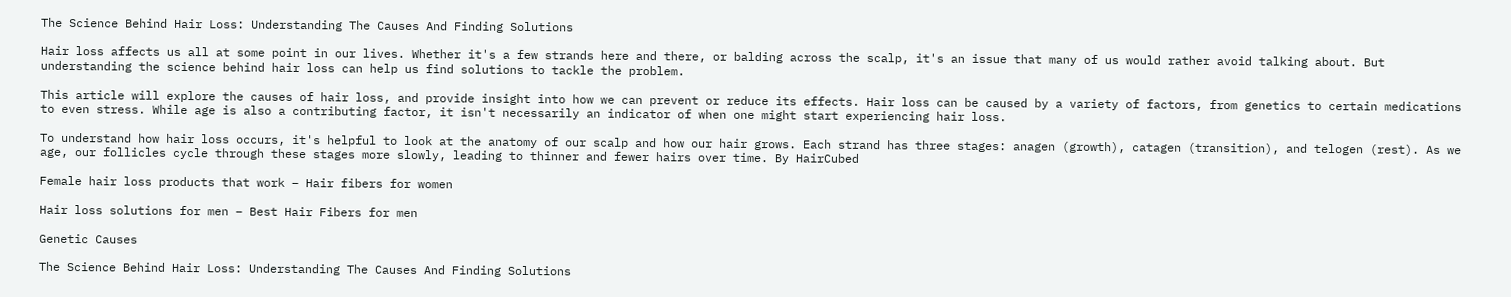The Science Behind Hair Loss: Understanding The Causes And Finding Solutions

Hair loss affects us all at some point in our lives. Whether it's a few strands here and there, or balding across the scalp, it's an issue that many of us would rather avoid talking about. But understanding the science behind hair loss can help us find solutions to tackle the problem.

This article will explore the causes of hair loss, and provide insight into how we can prevent or reduce its effects. Hair loss can be caused by a variety of factors, from genetics to certain medications to even stress. While age is also a contributing factor, it isn't necessarily an indicator of when one might start experiencing hair loss.

To understand how hair loss occurs, it's helpful to look at the anatomy of our scalp and how our hair grows. Each strand has three stages: anagen (growth), catagen (transition), and telogen (rest). As we age, our follicles cycle through these stages more slowly, leading to thinner and fewer hairs over time. By HairCubed

Female hair loss products that work – Hair fibers for women

Hair loss solutions for men – Best Hair Fibers for men

Genetic Causes

The Science Behind Hair Loss: Understanding The Causes And Finding Solutions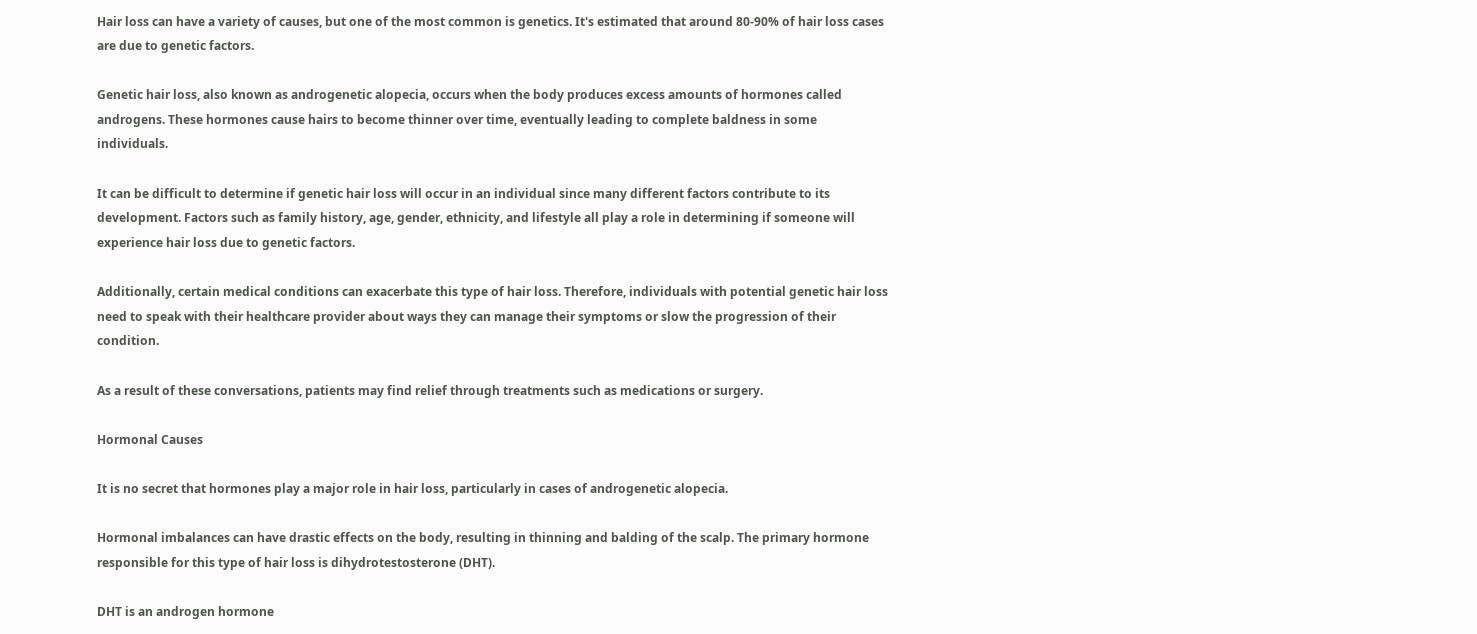Hair loss can have a variety of causes, but one of the most common is genetics. It's estimated that around 80-90% of hair loss cases are due to genetic factors.

Genetic hair loss, also known as androgenetic alopecia, occurs when the body produces excess amounts of hormones called androgens. These hormones cause hairs to become thinner over time, eventually leading to complete baldness in some individuals.

It can be difficult to determine if genetic hair loss will occur in an individual since many different factors contribute to its development. Factors such as family history, age, gender, ethnicity, and lifestyle all play a role in determining if someone will experience hair loss due to genetic factors.

Additionally, certain medical conditions can exacerbate this type of hair loss. Therefore, individuals with potential genetic hair loss need to speak with their healthcare provider about ways they can manage their symptoms or slow the progression of their condition.

As a result of these conversations, patients may find relief through treatments such as medications or surgery.

Hormonal Causes

It is no secret that hormones play a major role in hair loss, particularly in cases of androgenetic alopecia.

Hormonal imbalances can have drastic effects on the body, resulting in thinning and balding of the scalp. The primary hormone responsible for this type of hair loss is dihydrotestosterone (DHT).

DHT is an androgen hormone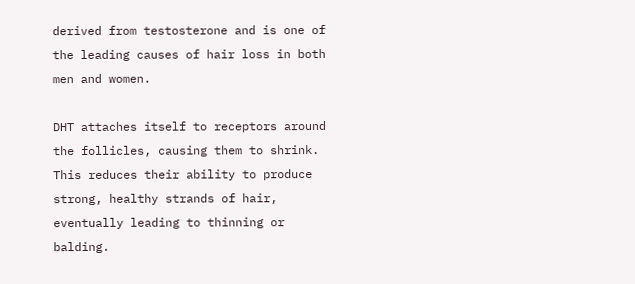derived from testosterone and is one of the leading causes of hair loss in both men and women.

DHT attaches itself to receptors around the follicles, causing them to shrink. This reduces their ability to produce strong, healthy strands of hair, eventually leading to thinning or balding.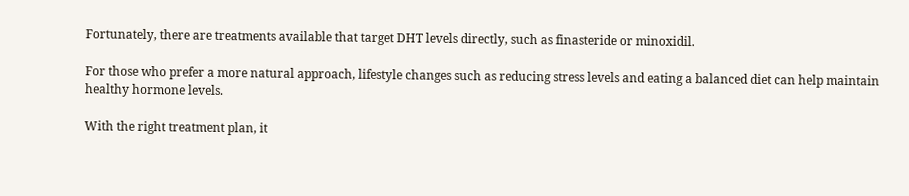Fortunately, there are treatments available that target DHT levels directly, such as finasteride or minoxidil.

For those who prefer a more natural approach, lifestyle changes such as reducing stress levels and eating a balanced diet can help maintain healthy hormone levels.

With the right treatment plan, it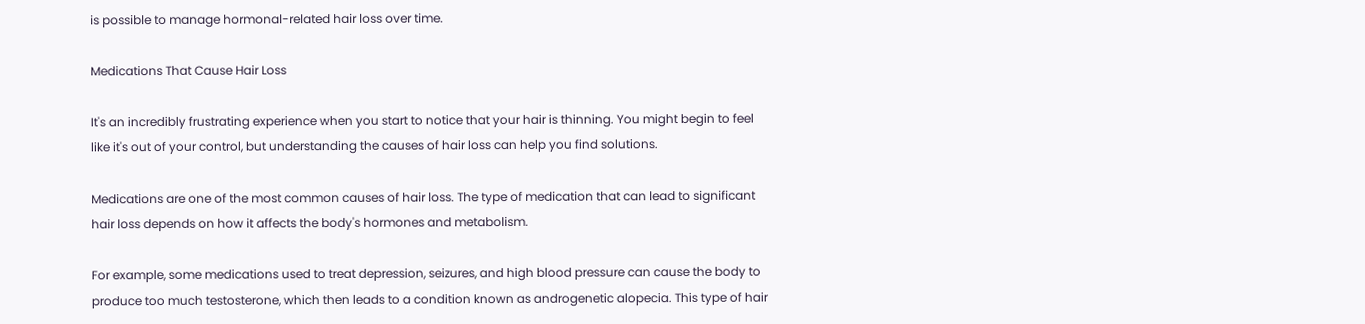is possible to manage hormonal-related hair loss over time.

Medications That Cause Hair Loss

It's an incredibly frustrating experience when you start to notice that your hair is thinning. You might begin to feel like it's out of your control, but understanding the causes of hair loss can help you find solutions.

Medications are one of the most common causes of hair loss. The type of medication that can lead to significant hair loss depends on how it affects the body's hormones and metabolism.

For example, some medications used to treat depression, seizures, and high blood pressure can cause the body to produce too much testosterone, which then leads to a condition known as androgenetic alopecia. This type of hair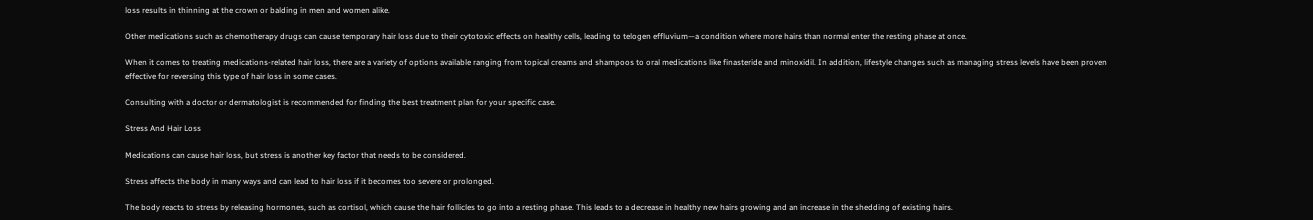loss results in thinning at the crown or balding in men and women alike.

Other medications such as chemotherapy drugs can cause temporary hair loss due to their cytotoxic effects on healthy cells, leading to telogen effluvium—a condition where more hairs than normal enter the resting phase at once.

When it comes to treating medications-related hair loss, there are a variety of options available ranging from topical creams and shampoos to oral medications like finasteride and minoxidil. In addition, lifestyle changes such as managing stress levels have been proven effective for reversing this type of hair loss in some cases.

Consulting with a doctor or dermatologist is recommended for finding the best treatment plan for your specific case.

Stress And Hair Loss

Medications can cause hair loss, but stress is another key factor that needs to be considered.

Stress affects the body in many ways and can lead to hair loss if it becomes too severe or prolonged.

The body reacts to stress by releasing hormones, such as cortisol, which cause the hair follicles to go into a resting phase. This leads to a decrease in healthy new hairs growing and an increase in the shedding of existing hairs.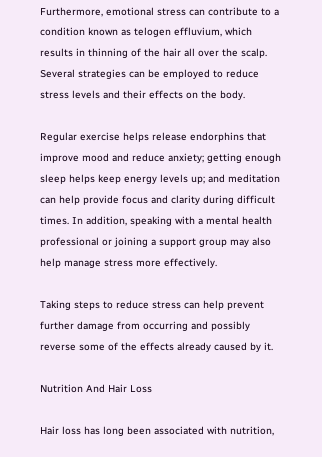Furthermore, emotional stress can contribute to a condition known as telogen effluvium, which results in thinning of the hair all over the scalp. Several strategies can be employed to reduce stress levels and their effects on the body.

Regular exercise helps release endorphins that improve mood and reduce anxiety; getting enough sleep helps keep energy levels up; and meditation can help provide focus and clarity during difficult times. In addition, speaking with a mental health professional or joining a support group may also help manage stress more effectively.

Taking steps to reduce stress can help prevent further damage from occurring and possibly reverse some of the effects already caused by it.

Nutrition And Hair Loss

Hair loss has long been associated with nutrition,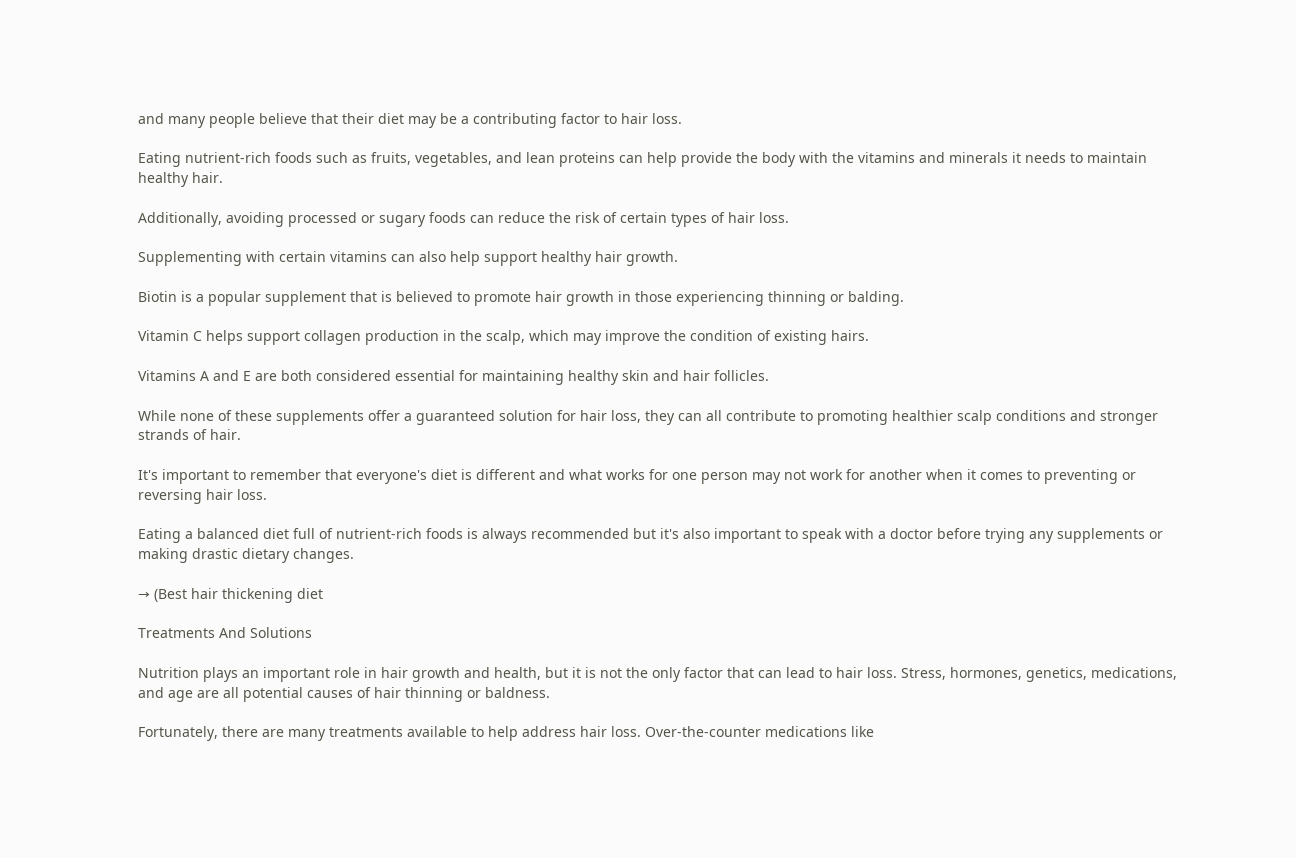and many people believe that their diet may be a contributing factor to hair loss.

Eating nutrient-rich foods such as fruits, vegetables, and lean proteins can help provide the body with the vitamins and minerals it needs to maintain healthy hair.

Additionally, avoiding processed or sugary foods can reduce the risk of certain types of hair loss.

Supplementing with certain vitamins can also help support healthy hair growth.

Biotin is a popular supplement that is believed to promote hair growth in those experiencing thinning or balding.

Vitamin C helps support collagen production in the scalp, which may improve the condition of existing hairs.

Vitamins A and E are both considered essential for maintaining healthy skin and hair follicles.

While none of these supplements offer a guaranteed solution for hair loss, they can all contribute to promoting healthier scalp conditions and stronger strands of hair.

It's important to remember that everyone's diet is different and what works for one person may not work for another when it comes to preventing or reversing hair loss.

Eating a balanced diet full of nutrient-rich foods is always recommended but it's also important to speak with a doctor before trying any supplements or making drastic dietary changes.

→ (Best hair thickening diet

Treatments And Solutions

Nutrition plays an important role in hair growth and health, but it is not the only factor that can lead to hair loss. Stress, hormones, genetics, medications, and age are all potential causes of hair thinning or baldness.

Fortunately, there are many treatments available to help address hair loss. Over-the-counter medications like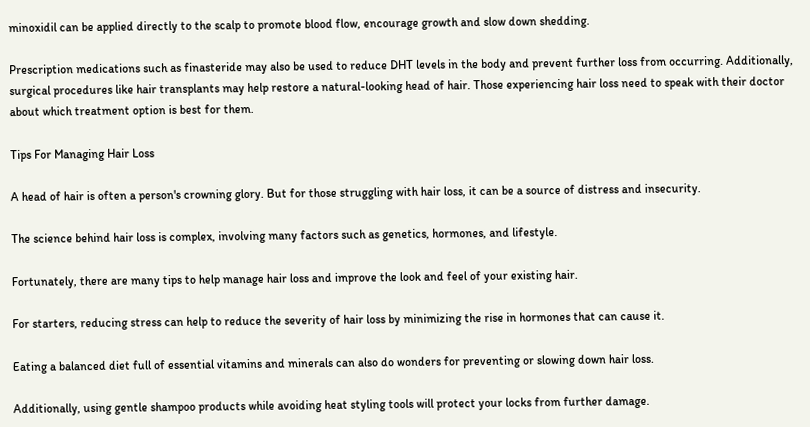minoxidil can be applied directly to the scalp to promote blood flow, encourage growth and slow down shedding.

Prescription medications such as finasteride may also be used to reduce DHT levels in the body and prevent further loss from occurring. Additionally, surgical procedures like hair transplants may help restore a natural-looking head of hair. Those experiencing hair loss need to speak with their doctor about which treatment option is best for them.

Tips For Managing Hair Loss

A head of hair is often a person's crowning glory. But for those struggling with hair loss, it can be a source of distress and insecurity.

The science behind hair loss is complex, involving many factors such as genetics, hormones, and lifestyle.

Fortunately, there are many tips to help manage hair loss and improve the look and feel of your existing hair.

For starters, reducing stress can help to reduce the severity of hair loss by minimizing the rise in hormones that can cause it.

Eating a balanced diet full of essential vitamins and minerals can also do wonders for preventing or slowing down hair loss.

Additionally, using gentle shampoo products while avoiding heat styling tools will protect your locks from further damage.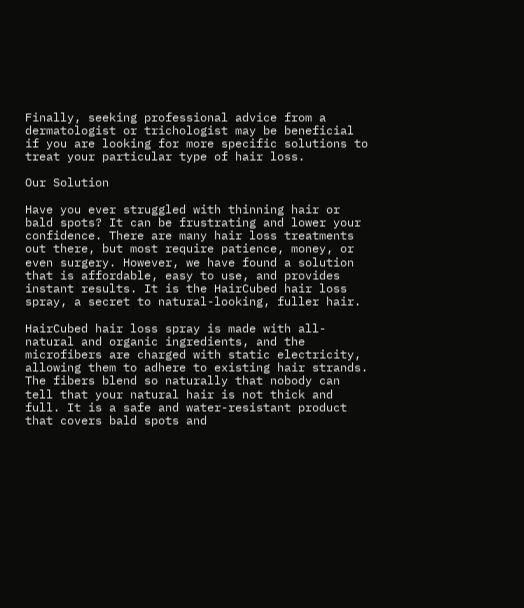Finally, seeking professional advice from a dermatologist or trichologist may be beneficial if you are looking for more specific solutions to treat your particular type of hair loss.

Our Solution

Have you ever struggled with thinning hair or bald spots? It can be frustrating and lower your confidence. There are many hair loss treatments out there, but most require patience, money, or even surgery. However, we have found a solution that is affordable, easy to use, and provides instant results. It is the HairCubed hair loss spray, a secret to natural-looking, fuller hair.

HairCubed hair loss spray is made with all-natural and organic ingredients, and the microfibers are charged with static electricity, allowing them to adhere to existing hair strands. The fibers blend so naturally that nobody can tell that your natural hair is not thick and full. It is a safe and water-resistant product that covers bald spots and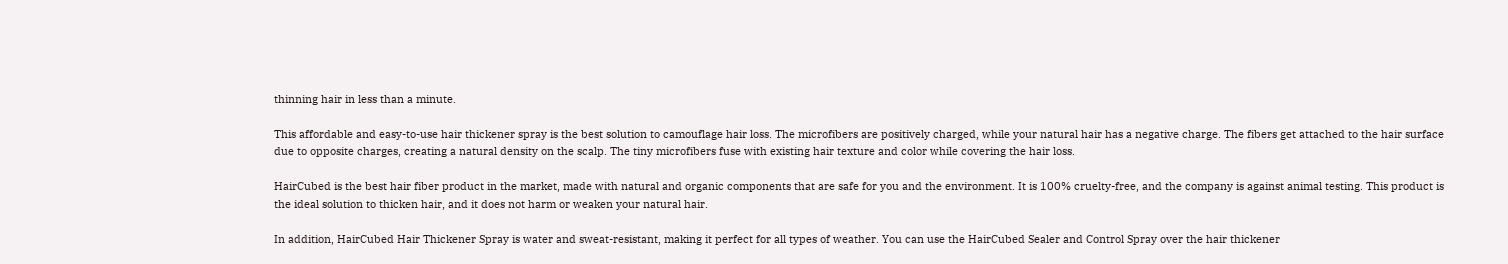thinning hair in less than a minute.

This affordable and easy-to-use hair thickener spray is the best solution to camouflage hair loss. The microfibers are positively charged, while your natural hair has a negative charge. The fibers get attached to the hair surface due to opposite charges, creating a natural density on the scalp. The tiny microfibers fuse with existing hair texture and color while covering the hair loss.

HairCubed is the best hair fiber product in the market, made with natural and organic components that are safe for you and the environment. It is 100% cruelty-free, and the company is against animal testing. This product is the ideal solution to thicken hair, and it does not harm or weaken your natural hair.

In addition, HairCubed Hair Thickener Spray is water and sweat-resistant, making it perfect for all types of weather. You can use the HairCubed Sealer and Control Spray over the hair thickener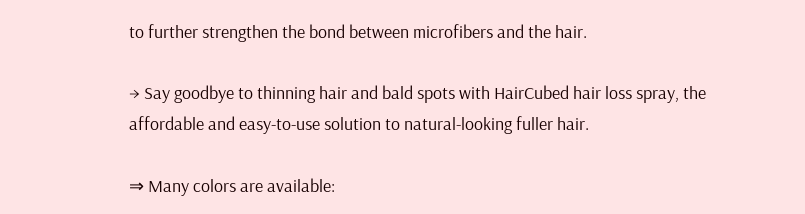to further strengthen the bond between microfibers and the hair.

→ Say goodbye to thinning hair and bald spots with HairCubed hair loss spray, the affordable and easy-to-use solution to natural-looking fuller hair.

⇒ Many colors are available: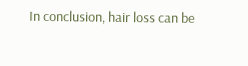In conclusion, hair loss can be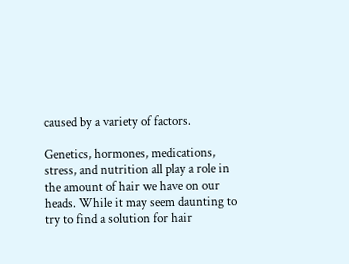caused by a variety of factors.

Genetics, hormones, medications, stress, and nutrition all play a role in the amount of hair we have on our heads. While it may seem daunting to try to find a solution for hair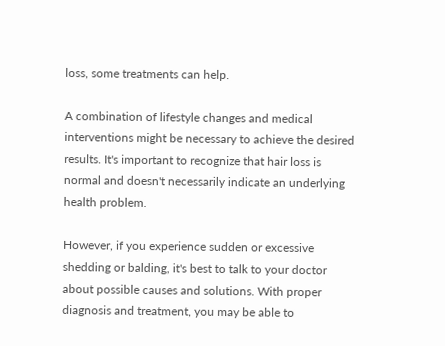loss, some treatments can help.

A combination of lifestyle changes and medical interventions might be necessary to achieve the desired results. It's important to recognize that hair loss is normal and doesn't necessarily indicate an underlying health problem.

However, if you experience sudden or excessive shedding or balding, it's best to talk to your doctor about possible causes and solutions. With proper diagnosis and treatment, you may be able to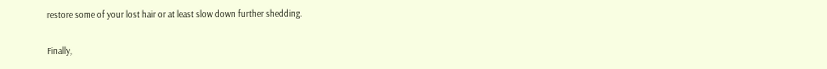restore some of your lost hair or at least slow down further shedding.

Finally,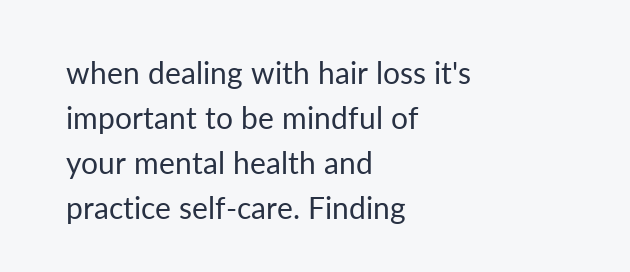when dealing with hair loss it's important to be mindful of your mental health and practice self-care. Finding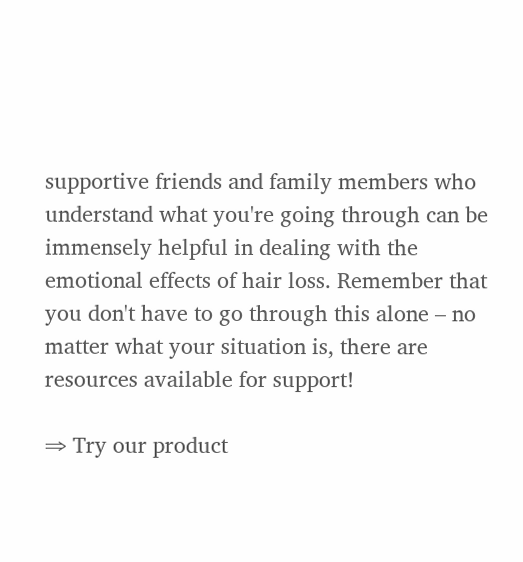supportive friends and family members who understand what you're going through can be immensely helpful in dealing with the emotional effects of hair loss. Remember that you don't have to go through this alone – no matter what your situation is, there are resources available for support!

⇒ Try our product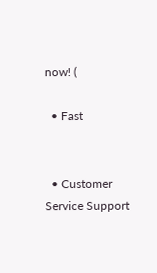now! (

  • Fast


  • Customer Service Support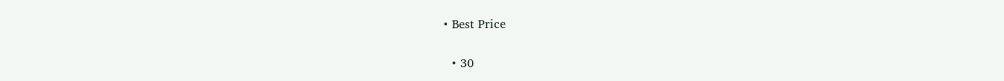• Best Price


  • 30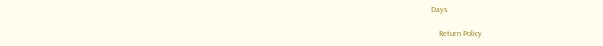Days

    Return Policy